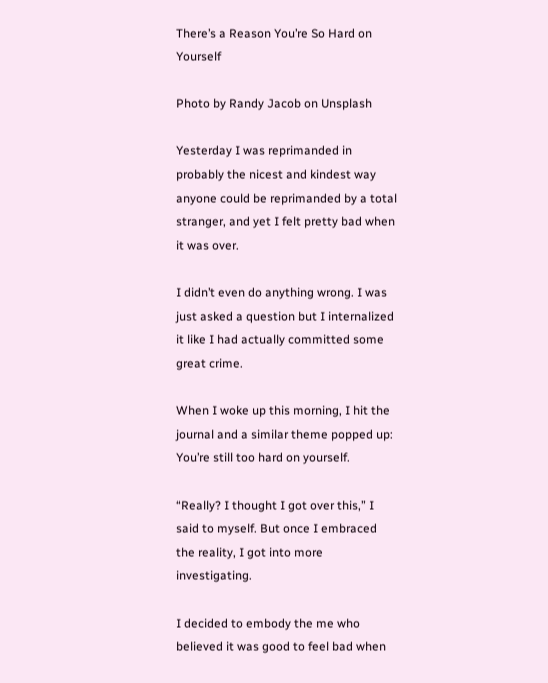There’s a Reason You’re So Hard on Yourself

Photo by Randy Jacob on Unsplash

Yesterday I was reprimanded in probably the nicest and kindest way anyone could be reprimanded by a total stranger, and yet I felt pretty bad when it was over.

I didn’t even do anything wrong. I was just asked a question but I internalized it like I had actually committed some great crime.

When I woke up this morning, I hit the journal and a similar theme popped up: You’re still too hard on yourself.

“Really? I thought I got over this,” I said to myself. But once I embraced the reality, I got into more investigating.

I decided to embody the me who believed it was good to feel bad when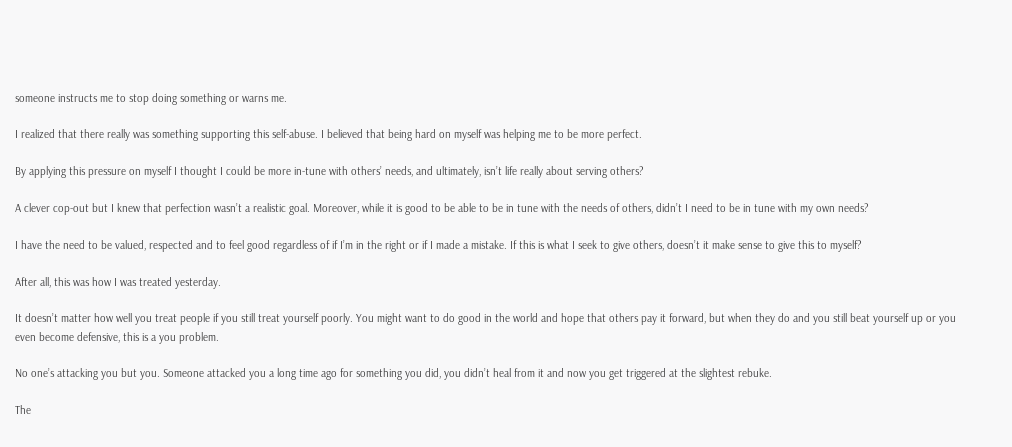someone instructs me to stop doing something or warns me.

I realized that there really was something supporting this self-abuse. I believed that being hard on myself was helping me to be more perfect.

By applying this pressure on myself I thought I could be more in-tune with others’ needs, and ultimately, isn’t life really about serving others?

A clever cop-out but I knew that perfection wasn’t a realistic goal. Moreover, while it is good to be able to be in tune with the needs of others, didn’t I need to be in tune with my own needs?

I have the need to be valued, respected and to feel good regardless of if I’m in the right or if I made a mistake. If this is what I seek to give others, doesn’t it make sense to give this to myself?

After all, this was how I was treated yesterday.

It doesn’t matter how well you treat people if you still treat yourself poorly. You might want to do good in the world and hope that others pay it forward, but when they do and you still beat yourself up or you even become defensive, this is a you problem.

No one’s attacking you but you. Someone attacked you a long time ago for something you did, you didn’t heal from it and now you get triggered at the slightest rebuke.

The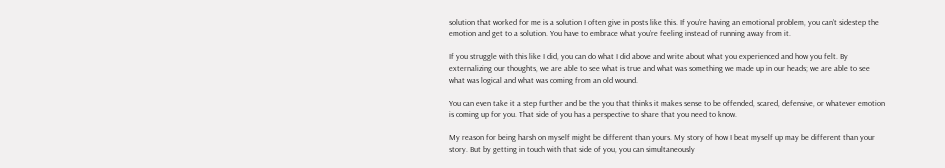solution that worked for me is a solution I often give in posts like this. If you’re having an emotional problem, you can’t sidestep the emotion and get to a solution. You have to embrace what you’re feeling instead of running away from it.

If you struggle with this like I did, you can do what I did above and write about what you experienced and how you felt. By externalizing our thoughts, we are able to see what is true and what was something we made up in our heads; we are able to see what was logical and what was coming from an old wound.

You can even take it a step further and be the you that thinks it makes sense to be offended, scared, defensive, or whatever emotion is coming up for you. That side of you has a perspective to share that you need to know.

My reason for being harsh on myself might be different than yours. My story of how I beat myself up may be different than your story. But by getting in touch with that side of you, you can simultaneously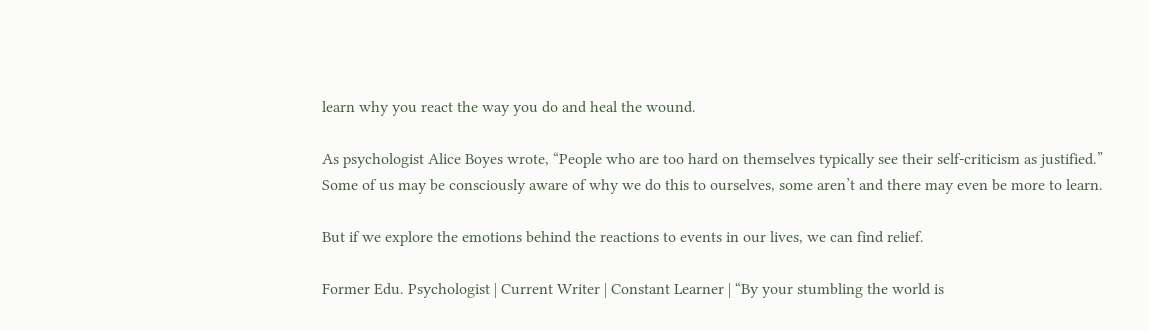learn why you react the way you do and heal the wound.

As psychologist Alice Boyes wrote, “People who are too hard on themselves typically see their self-criticism as justified.” Some of us may be consciously aware of why we do this to ourselves, some aren’t and there may even be more to learn.

But if we explore the emotions behind the reactions to events in our lives, we can find relief.

Former Edu. Psychologist | Current Writer | Constant Learner | “By your stumbling the world is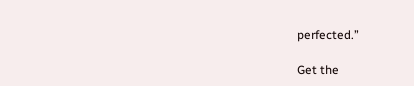perfected.”

Get the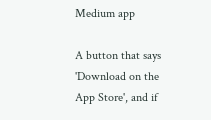Medium app

A button that says 'Download on the App Store', and if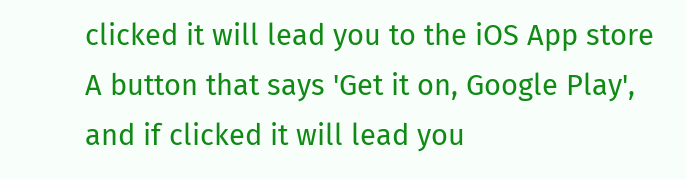clicked it will lead you to the iOS App store
A button that says 'Get it on, Google Play', and if clicked it will lead you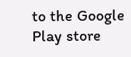to the Google Play store